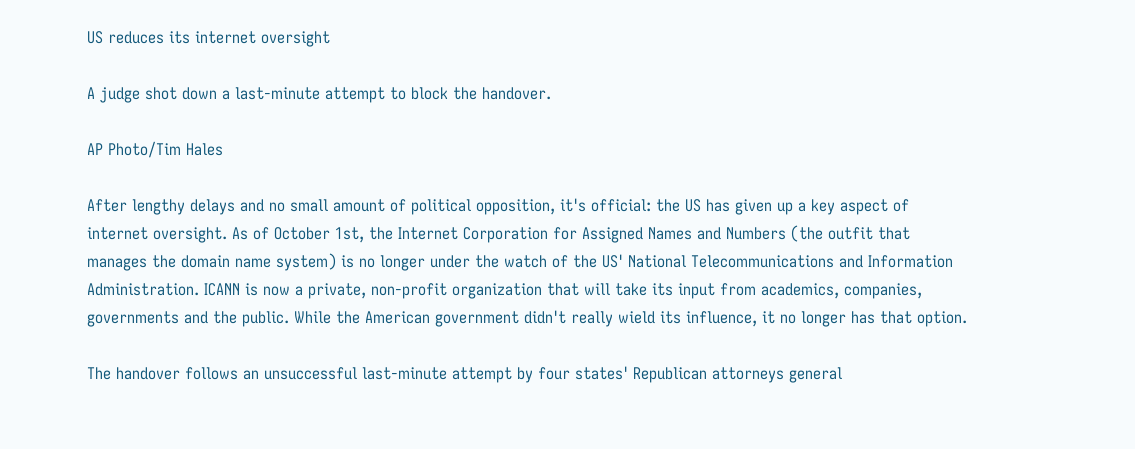US reduces its internet oversight

A judge shot down a last-minute attempt to block the handover.

AP Photo/Tim Hales

After lengthy delays and no small amount of political opposition, it's official: the US has given up a key aspect of internet oversight. As of October 1st, the Internet Corporation for Assigned Names and Numbers (the outfit that manages the domain name system) is no longer under the watch of the US' National Telecommunications and Information Administration. ICANN is now a private, non-profit organization that will take its input from academics, companies, governments and the public. While the American government didn't really wield its influence, it no longer has that option.

The handover follows an unsuccessful last-minute attempt by four states' Republican attorneys general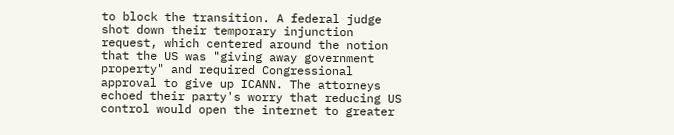to block the transition. A federal judge shot down their temporary injunction request, which centered around the notion that the US was "giving away government property" and required Congressional approval to give up ICANN. The attorneys echoed their party's worry that reducing US control would open the internet to greater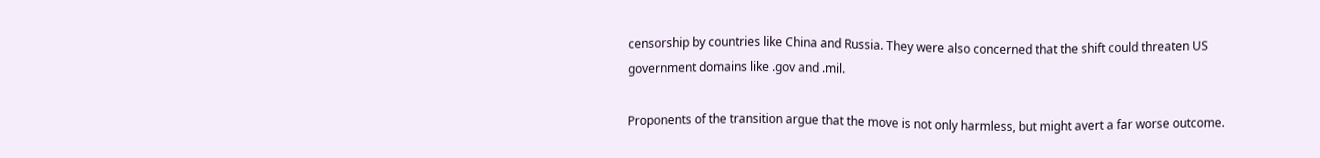censorship by countries like China and Russia. They were also concerned that the shift could threaten US government domains like .gov and .mil.

Proponents of the transition argue that the move is not only harmless, but might avert a far worse outcome.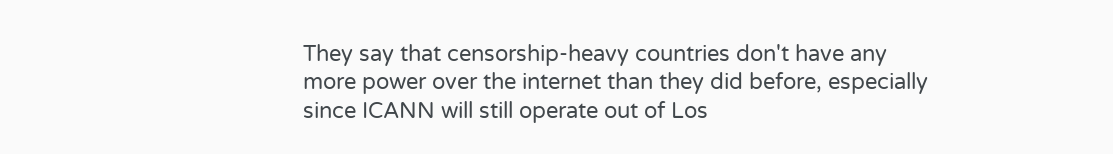They say that censorship-heavy countries don't have any more power over the internet than they did before, especially since ICANN will still operate out of Los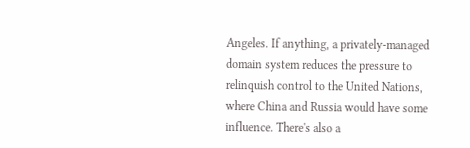Angeles. If anything, a privately-managed domain system reduces the pressure to relinquish control to the United Nations, where China and Russia would have some influence. There's also a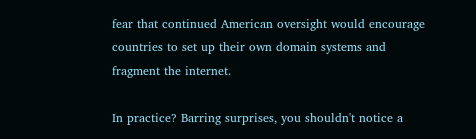fear that continued American oversight would encourage countries to set up their own domain systems and fragment the internet.

In practice? Barring surprises, you shouldn't notice a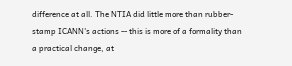difference at all. The NTIA did little more than rubber-stamp ICANN's actions -- this is more of a formality than a practical change, at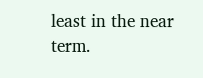least in the near term.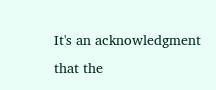It's an acknowledgment that the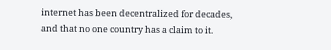internet has been decentralized for decades, and that no one country has a claim to it.